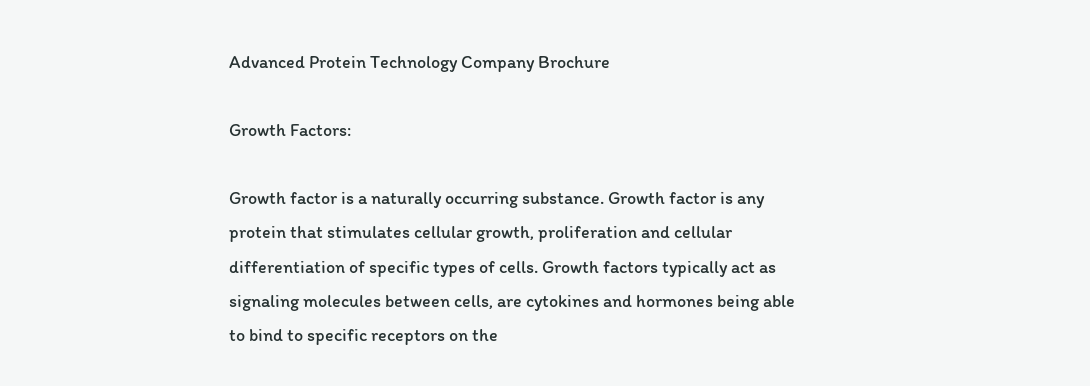Advanced Protein Technology Company Brochure

Growth Factors:

Growth factor is a naturally occurring substance. Growth factor is any protein that stimulates cellular growth, proliferation and cellular differentiation of specific types of cells. Growth factors typically act as signaling molecules between cells, are cytokines and hormones being able to bind to specific receptors on the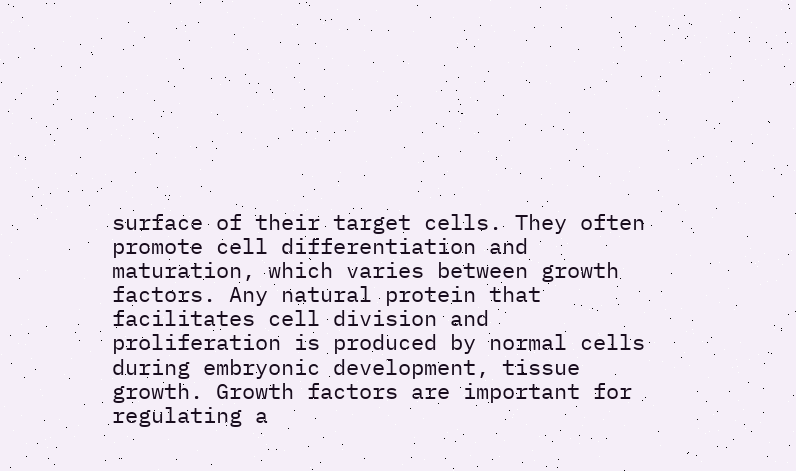surface of their target cells. They often promote cell differentiation and maturation, which varies between growth factors. Any natural protein that facilitates cell division and proliferation is produced by normal cells during embryonic development, tissue growth. Growth factors are important for regulating a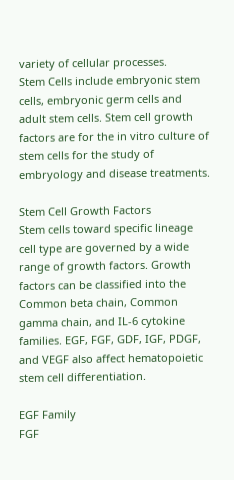variety of cellular processes.
Stem Cells include embryonic stem cells, embryonic germ cells and adult stem cells. Stem cell growth factors are for the in vitro culture of stem cells for the study of embryology and disease treatments.

Stem Cell Growth Factors
Stem cells toward specific lineage cell type are governed by a wide range of growth factors. Growth factors can be classified into the Common beta chain, Common gamma chain, and IL-6 cytokine families. EGF, FGF, GDF, IGF, PDGF, and VEGF also affect hematopoietic stem cell differentiation.

EGF Family
FGF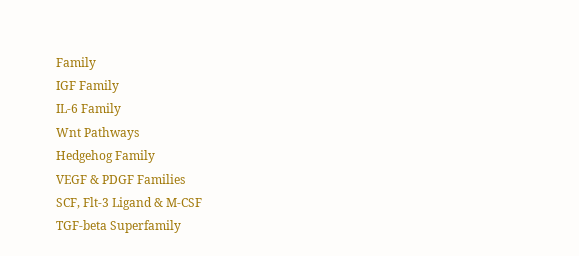Family
IGF Family
IL-6 Family
Wnt Pathways
Hedgehog Family
VEGF & PDGF Families
SCF, Flt-3 Ligand & M-CSF
TGF-beta Superfamily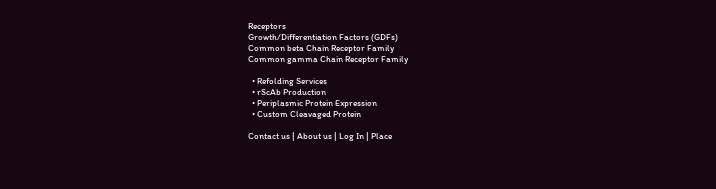Receptors
Growth/Differentiation Factors (GDFs)
Common beta Chain Receptor Family
Common gamma Chain Receptor Family

  • Refolding Services
  • rScAb Production
  • Periplasmic Protein Expression
  • Custom Cleavaged Protein

Contact us | About us | Log In | Place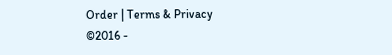Order | Terms & Privacy
©2016 -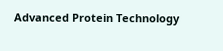Advanced Protein Technology